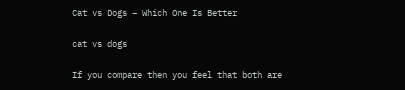Cat vs Dogs – Which One Is Better

cat vs dogs

If you compare then you feel that both are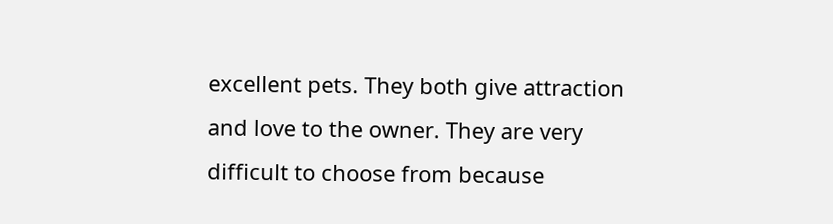excellent pets. They both give attraction and love to the owner. They are very difficult to choose from because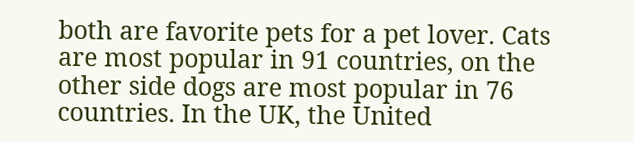both are favorite pets for a pet lover. Cats are most popular in 91 countries, on the other side dogs are most popular in 76 countries. In the UK, the United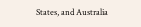States, and Australia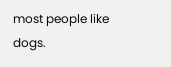most people like dogs.